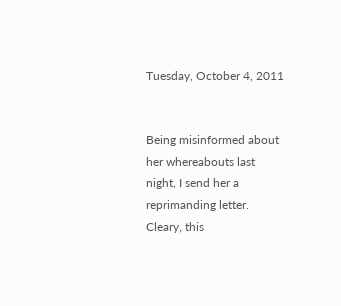Tuesday, October 4, 2011


Being misinformed about her whereabouts last night, I send her a reprimanding letter.  Cleary, this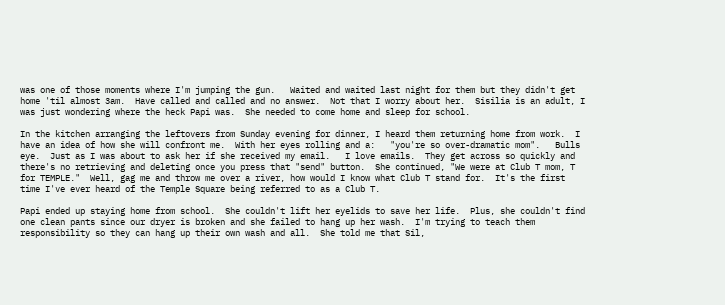was one of those moments where I'm jumping the gun.   Waited and waited last night for them but they didn't get home 'til almost 3am.  Have called and called and no answer.  Not that I worry about her.  Sisilia is an adult, I was just wondering where the heck Papi was.  She needed to come home and sleep for school.

In the kitchen arranging the leftovers from Sunday evening for dinner, I heard them returning home from work.  I have an idea of how she will confront me.  With her eyes rolling and a:   "you're so over-dramatic mom".   Bulls eye.  Just as I was about to ask her if she received my email.   I love emails.  They get across so quickly and there's no retrieving and deleting once you press that "send" button.  She continued, "We were at Club T mom, T for TEMPLE."  Well, gag me and throw me over a river, how would I know what Club T stand for.  It's the first time I've ever heard of the Temple Square being referred to as a Club T.

Papi ended up staying home from school.  She couldn't lift her eyelids to save her life.  Plus, she couldn't find one clean pants since our dryer is broken and she failed to hang up her wash.  I'm trying to teach them responsibility so they can hang up their own wash and all.  She told me that Sil,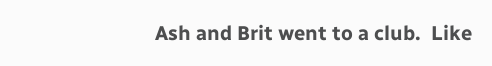Ash and Brit went to a club.  Like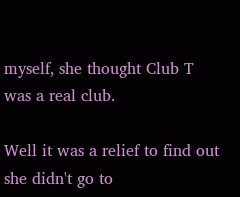myself, she thought Club T was a real club.

Well it was a relief to find out she didn't go to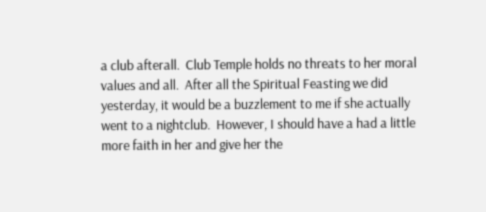a club afterall.  Club Temple holds no threats to her moral values and all.  After all the Spiritual Feasting we did yesterday, it would be a buzzlement to me if she actually went to a nightclub.  However, I should have a had a little more faith in her and give her the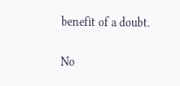benefit of a doubt.

No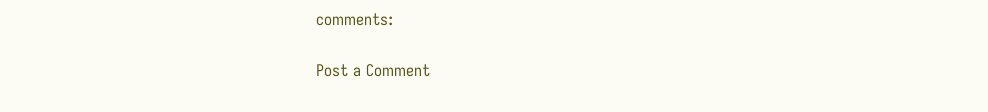comments:

Post a Comment